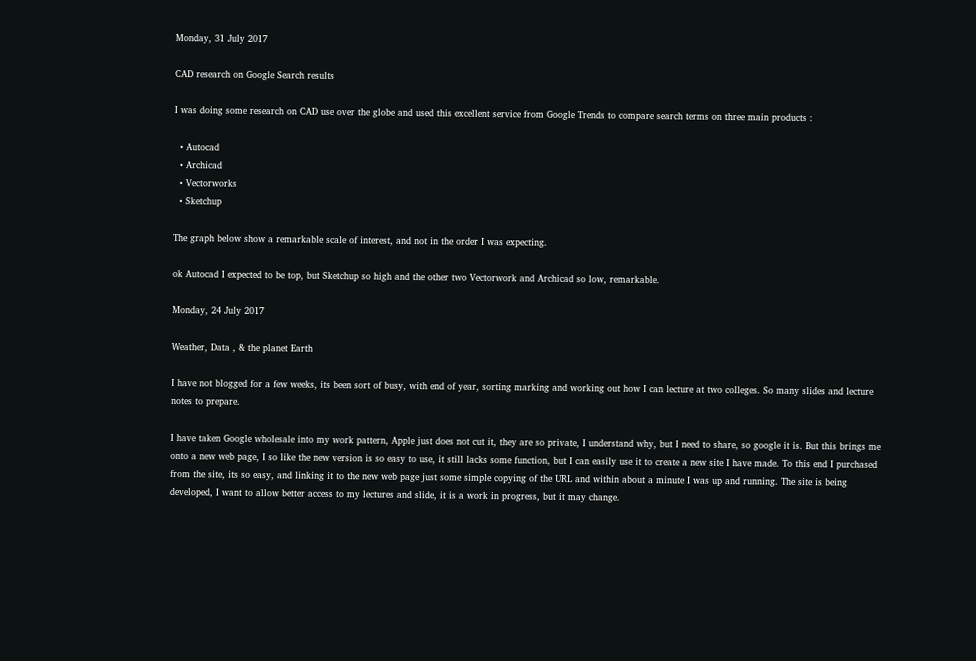Monday, 31 July 2017

CAD research on Google Search results

I was doing some research on CAD use over the globe and used this excellent service from Google Trends to compare search terms on three main products :

  • Autocad
  • Archicad
  • Vectorworks
  • Sketchup

The graph below show a remarkable scale of interest, and not in the order I was expecting.

ok Autocad I expected to be top, but Sketchup so high and the other two Vectorwork and Archicad so low, remarkable.

Monday, 24 July 2017

Weather, Data , & the planet Earth

I have not blogged for a few weeks, its been sort of busy, with end of year, sorting marking and working out how I can lecture at two colleges. So many slides and lecture notes to prepare.

I have taken Google wholesale into my work pattern, Apple just does not cut it, they are so private, I understand why, but I need to share, so google it is. But this brings me onto a new web page, I so like the new version is so easy to use, it still lacks some function, but I can easily use it to create a new site I have made. To this end I purchased from the site, its so easy, and linking it to the new web page just some simple copying of the URL and within about a minute I was up and running. The site is being developed, I want to allow better access to my lectures and slide, it is a work in progress, but it may change.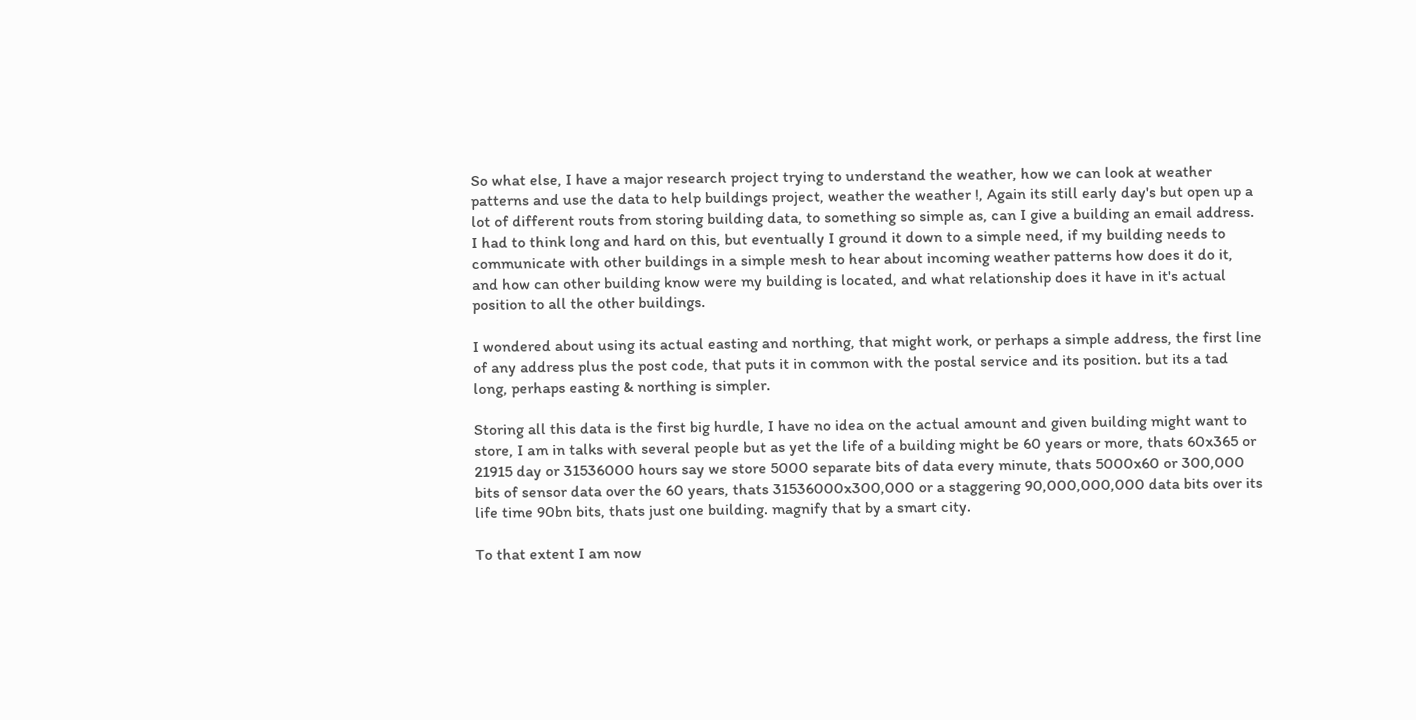So what else, I have a major research project trying to understand the weather, how we can look at weather patterns and use the data to help buildings project, weather the weather !, Again its still early day's but open up a lot of different routs from storing building data, to something so simple as, can I give a building an email address. I had to think long and hard on this, but eventually I ground it down to a simple need, if my building needs to communicate with other buildings in a simple mesh to hear about incoming weather patterns how does it do it, and how can other building know were my building is located, and what relationship does it have in it's actual position to all the other buildings.

I wondered about using its actual easting and northing, that might work, or perhaps a simple address, the first line of any address plus the post code, that puts it in common with the postal service and its position. but its a tad long, perhaps easting & northing is simpler.

Storing all this data is the first big hurdle, I have no idea on the actual amount and given building might want to store, I am in talks with several people but as yet the life of a building might be 60 years or more, thats 60x365 or 21915 day or 31536000 hours say we store 5000 separate bits of data every minute, thats 5000x60 or 300,000 bits of sensor data over the 60 years, thats 31536000x300,000 or a staggering 90,000,000,000 data bits over its life time 90bn bits, thats just one building. magnify that by a smart city.

To that extent I am now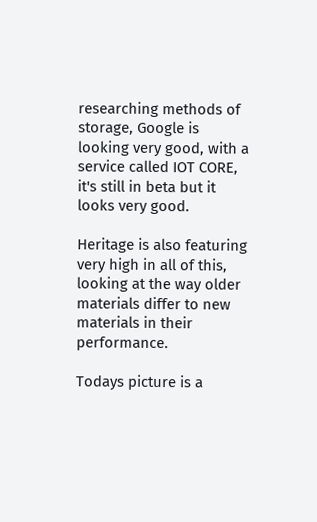researching methods of storage, Google is looking very good, with a service called IOT CORE, it's still in beta but it looks very good.

Heritage is also featuring very high in all of this, looking at the way older materials differ to new materials in their performance.

Todays picture is a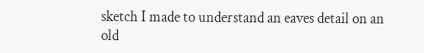sketch I made to understand an eaves detail on an old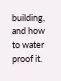building, and how to water proof it.